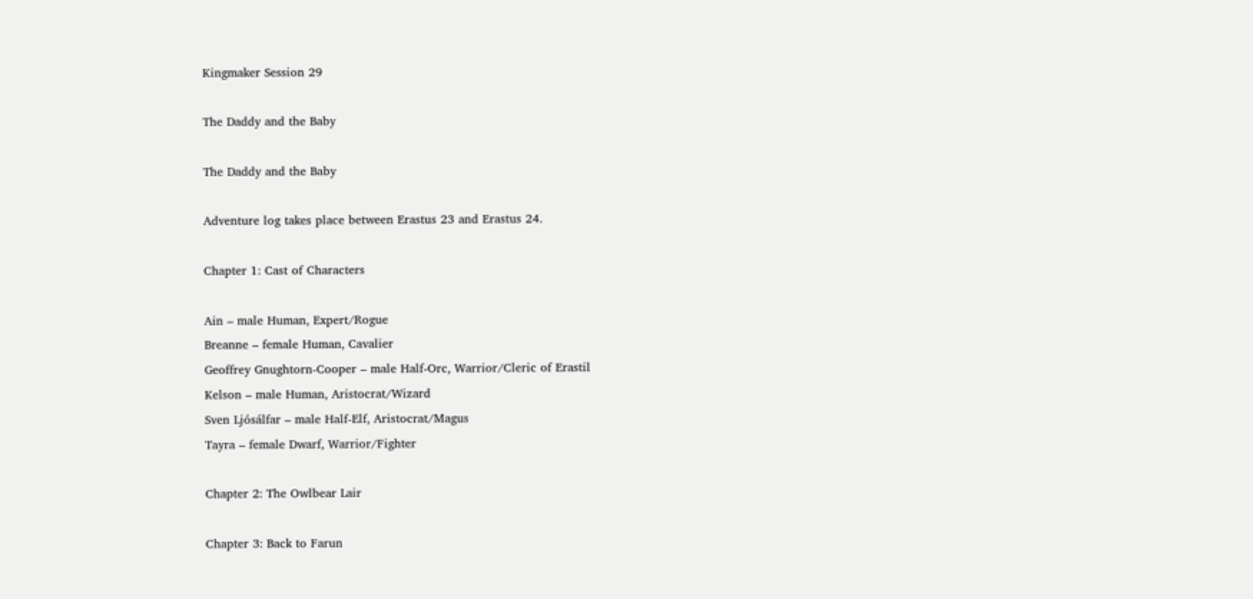Kingmaker Session 29

The Daddy and the Baby

The Daddy and the Baby

Adventure log takes place between Erastus 23 and Erastus 24.

Chapter 1: Cast of Characters

Ain – male Human, Expert/Rogue
Breanne – female Human, Cavalier
Geoffrey Gnughtorn-Cooper – male Half-Orc, Warrior/Cleric of Erastil
Kelson – male Human, Aristocrat/Wizard
Sven Ljósálfar – male Half-Elf, Aristocrat/Magus
Tayra – female Dwarf, Warrior/Fighter

Chapter 2: The Owlbear Lair

Chapter 3: Back to Farun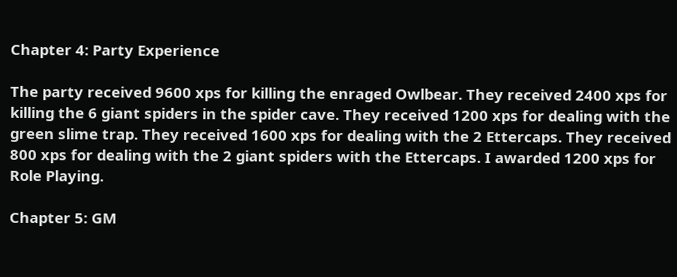Chapter 4: Party Experience

The party received 9600 xps for killing the enraged Owlbear. They received 2400 xps for killing the 6 giant spiders in the spider cave. They received 1200 xps for dealing with the green slime trap. They received 1600 xps for dealing with the 2 Ettercaps. They received 800 xps for dealing with the 2 giant spiders with the Ettercaps. I awarded 1200 xps for Role Playing.

Chapter 5: GM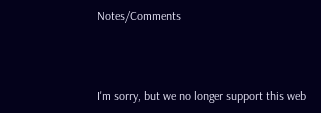Notes/Comments



I'm sorry, but we no longer support this web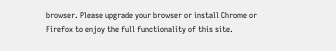browser. Please upgrade your browser or install Chrome or Firefox to enjoy the full functionality of this site.